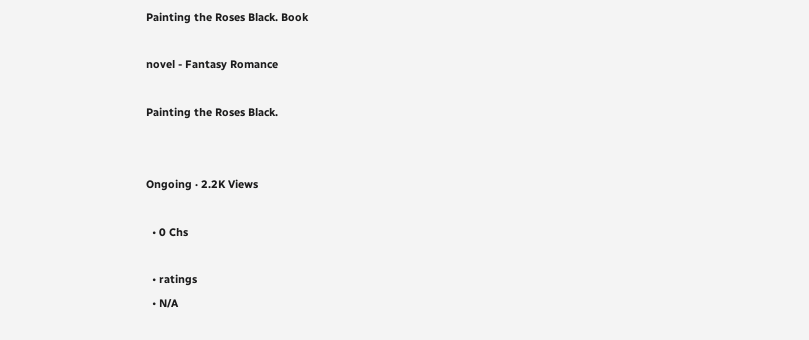Painting the Roses Black. Book

novel - Fantasy Romance

Painting the Roses Black.


Ongoing · 2.2K Views

  • 0 Chs

  • ratings
  • N/A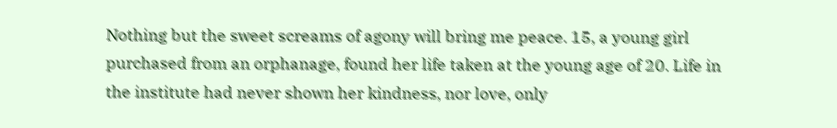Nothing but the sweet screams of agony will bring me peace. 15, a young girl purchased from an orphanage, found her life taken at the young age of 20. Life in the institute had never shown her kindness, nor love, only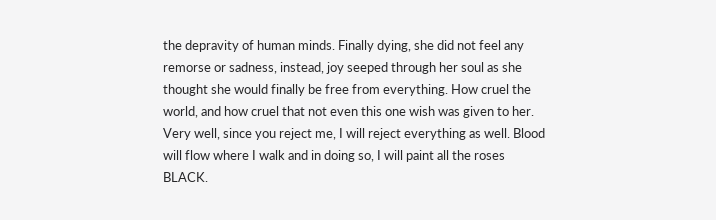the depravity of human minds. Finally dying, she did not feel any remorse or sadness, instead, joy seeped through her soul as she thought she would finally be free from everything. How cruel the world, and how cruel that not even this one wish was given to her. Very well, since you reject me, I will reject everything as well. Blood will flow where I walk and in doing so, I will paint all the roses BLACK.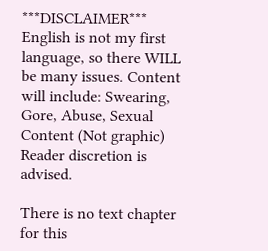***DISCLAIMER*** English is not my first language, so there WILL be many issues. Content will include: Swearing, Gore, Abuse, Sexual Content (Not graphic) Reader discretion is advised.

There is no text chapter for this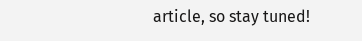article, so stay tuned!